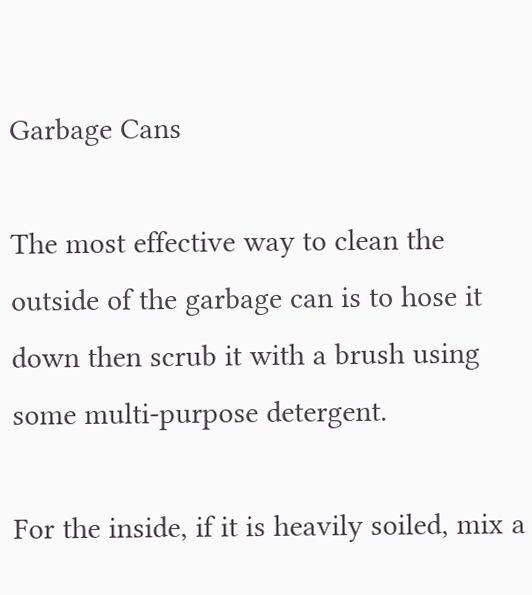Garbage Cans

The most effective way to clean the outside of the garbage can is to hose it down then scrub it with a brush using some multi-purpose detergent.

For the inside, if it is heavily soiled, mix a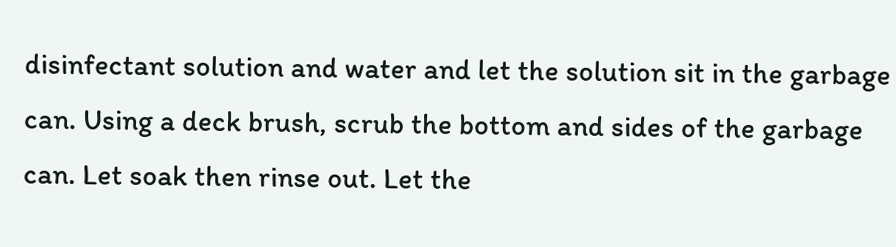disinfectant solution and water and let the solution sit in the garbage can. Using a deck brush, scrub the bottom and sides of the garbage can. Let soak then rinse out. Let the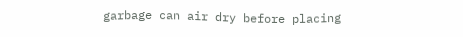garbage can air dry before placing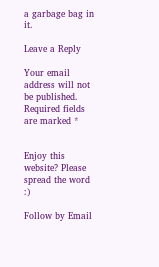a garbage bag in it.

Leave a Reply

Your email address will not be published. Required fields are marked *


Enjoy this website? Please spread the word :)

Follow by Email